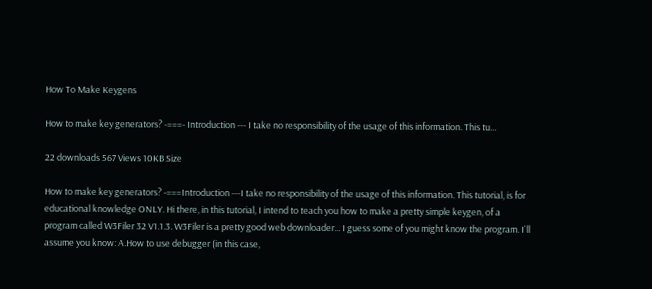How To Make Keygens

How to make key generators? -===- Introduction --- I take no responsibility of the usage of this information. This tu...

22 downloads 567 Views 10KB Size

How to make key generators? -===Introduction ---I take no responsibility of the usage of this information. This tutorial, is for educational knowledge ONLY. Hi there, in this tutorial, I intend to teach you how to make a pretty simple keygen, of a program called W3Filer 32 V1.1.3. W3Filer is a pretty good web downloader... I guess some of you might know the program. I`ll assume you know: A.How to use debugger (in this case,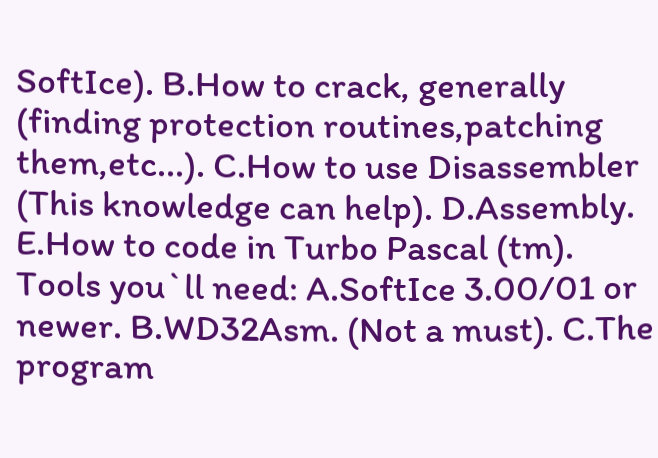SoftIce). B.How to crack, generally (finding protection routines,patching them,etc...). C.How to use Disassembler (This knowledge can help). D.Assembly. E.How to code in Turbo Pascal (tm). Tools you`ll need: A.SoftIce 3.00/01 or newer. B.WD32Asm. (Not a must). C.The program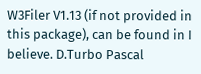W3Filer V1.13 (if not provided in this package), can be found in I believe. D.Turbo Pascal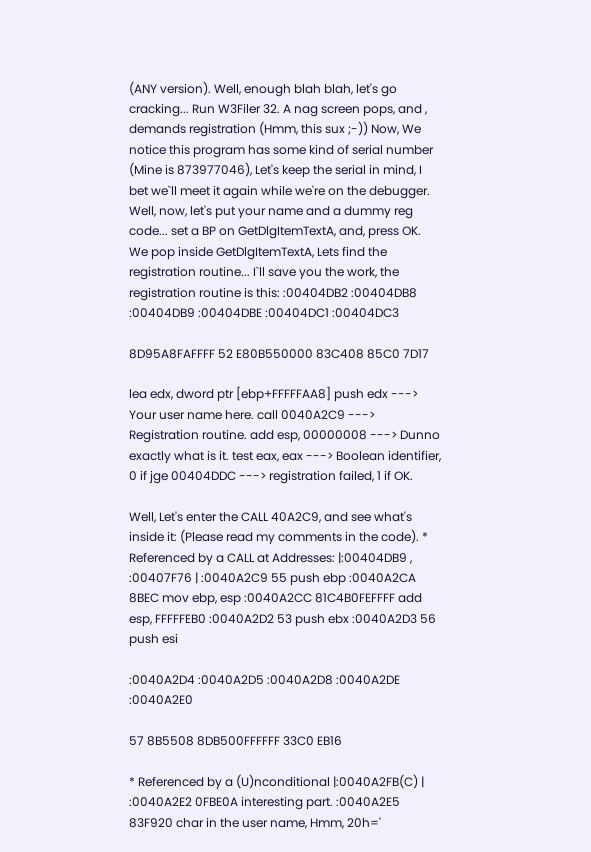(ANY version). Well, enough blah blah, let's go cracking... Run W3Filer 32. A nag screen pops, and , demands registration (Hmm, this sux ;-)) Now, We notice this program has some kind of serial number (Mine is 873977046), Let's keep the serial in mind, I bet we`ll meet it again while we're on the debugger. Well, now, let's put your name and a dummy reg code... set a BP on GetDlgItemTextA, and, press OK. We pop inside GetDlgItemTextA, Lets find the registration routine... I`ll save you the work, the registration routine is this: :00404DB2 :00404DB8 :00404DB9 :00404DBE :00404DC1 :00404DC3

8D95A8FAFFFF 52 E80B550000 83C408 85C0 7D17

lea edx, dword ptr [ebp+FFFFFAA8] push edx ---> Your user name here. call 0040A2C9 ---> Registration routine. add esp, 00000008 ---> Dunno exactly what is it. test eax, eax ---> Boolean identifier, 0 if jge 00404DDC ---> registration failed, 1 if OK.

Well, Let's enter the CALL 40A2C9, and see what's inside it: (Please read my comments in the code). * Referenced by a CALL at Addresses: |:00404DB9 , :00407F76 | :0040A2C9 55 push ebp :0040A2CA 8BEC mov ebp, esp :0040A2CC 81C4B0FEFFFF add esp, FFFFFEB0 :0040A2D2 53 push ebx :0040A2D3 56 push esi

:0040A2D4 :0040A2D5 :0040A2D8 :0040A2DE :0040A2E0

57 8B5508 8DB500FFFFFF 33C0 EB16

* Referenced by a (U)nconditional |:0040A2FB(C) | :0040A2E2 0FBE0A interesting part. :0040A2E5 83F920 char in the user name, Hmm, 20h='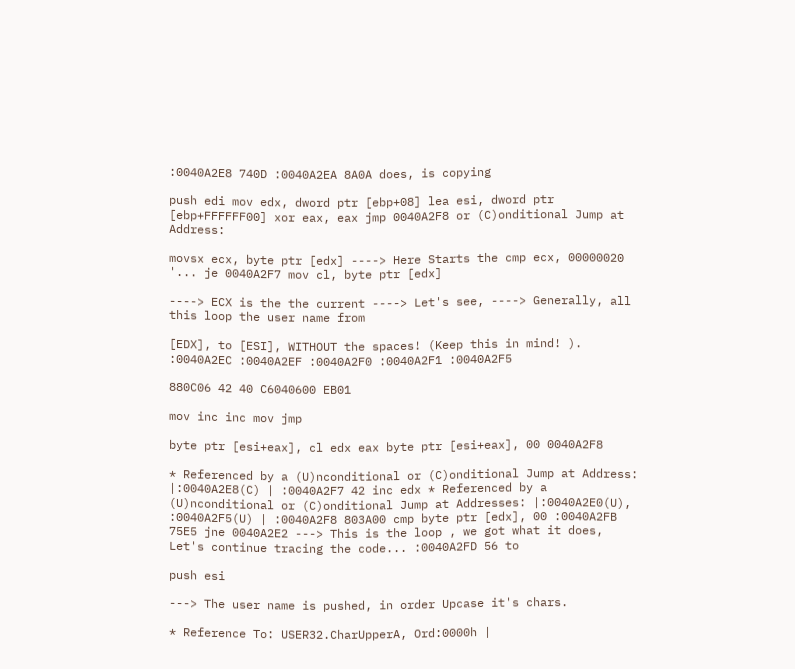:0040A2E8 740D :0040A2EA 8A0A does, is copying

push edi mov edx, dword ptr [ebp+08] lea esi, dword ptr [ebp+FFFFFF00] xor eax, eax jmp 0040A2F8 or (C)onditional Jump at Address:

movsx ecx, byte ptr [edx] ----> Here Starts the cmp ecx, 00000020 '... je 0040A2F7 mov cl, byte ptr [edx]

----> ECX is the the current ----> Let's see, ----> Generally, all this loop the user name from

[EDX], to [ESI], WITHOUT the spaces! (Keep this in mind! ). :0040A2EC :0040A2EF :0040A2F0 :0040A2F1 :0040A2F5

880C06 42 40 C6040600 EB01

mov inc inc mov jmp

byte ptr [esi+eax], cl edx eax byte ptr [esi+eax], 00 0040A2F8

* Referenced by a (U)nconditional or (C)onditional Jump at Address: |:0040A2E8(C) | :0040A2F7 42 inc edx * Referenced by a (U)nconditional or (C)onditional Jump at Addresses: |:0040A2E0(U), :0040A2F5(U) | :0040A2F8 803A00 cmp byte ptr [edx], 00 :0040A2FB 75E5 jne 0040A2E2 ---> This is the loop , we got what it does, Let's continue tracing the code... :0040A2FD 56 to

push esi

---> The user name is pushed, in order Upcase it's chars.

* Reference To: USER32.CharUpperA, Ord:0000h |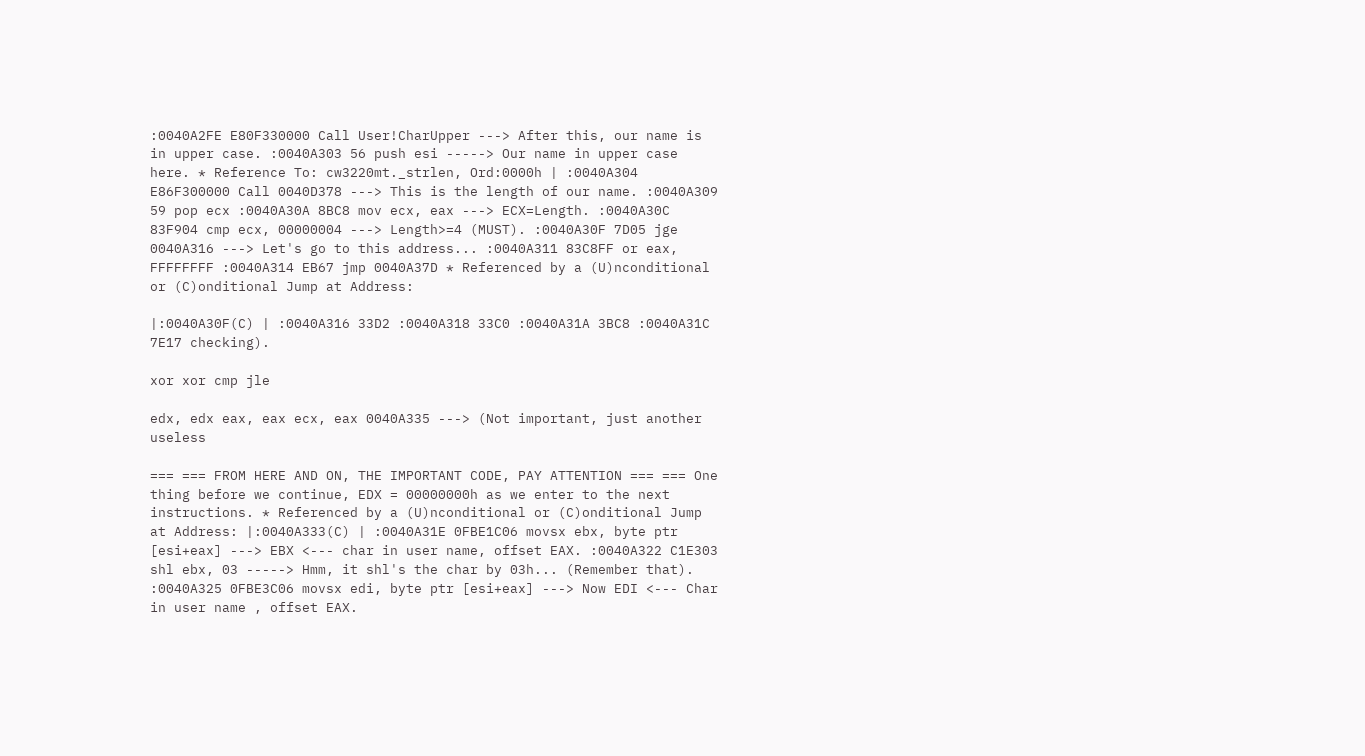:0040A2FE E80F330000 Call User!CharUpper ---> After this, our name is in upper case. :0040A303 56 push esi -----> Our name in upper case here. * Reference To: cw3220mt._strlen, Ord:0000h | :0040A304 E86F300000 Call 0040D378 ---> This is the length of our name. :0040A309 59 pop ecx :0040A30A 8BC8 mov ecx, eax ---> ECX=Length. :0040A30C 83F904 cmp ecx, 00000004 ---> Length>=4 (MUST). :0040A30F 7D05 jge 0040A316 ---> Let's go to this address... :0040A311 83C8FF or eax, FFFFFFFF :0040A314 EB67 jmp 0040A37D * Referenced by a (U)nconditional or (C)onditional Jump at Address:

|:0040A30F(C) | :0040A316 33D2 :0040A318 33C0 :0040A31A 3BC8 :0040A31C 7E17 checking).

xor xor cmp jle

edx, edx eax, eax ecx, eax 0040A335 ---> (Not important, just another useless

=== === FROM HERE AND ON, THE IMPORTANT CODE, PAY ATTENTION === === One thing before we continue, EDX = 00000000h as we enter to the next instructions. * Referenced by a (U)nconditional or (C)onditional Jump at Address: |:0040A333(C) | :0040A31E 0FBE1C06 movsx ebx, byte ptr [esi+eax] ---> EBX <--- char in user name, offset EAX. :0040A322 C1E303 shl ebx, 03 -----> Hmm, it shl's the char by 03h... (Remember that). :0040A325 0FBE3C06 movsx edi, byte ptr [esi+eax] ---> Now EDI <--- Char in user name , offset EAX.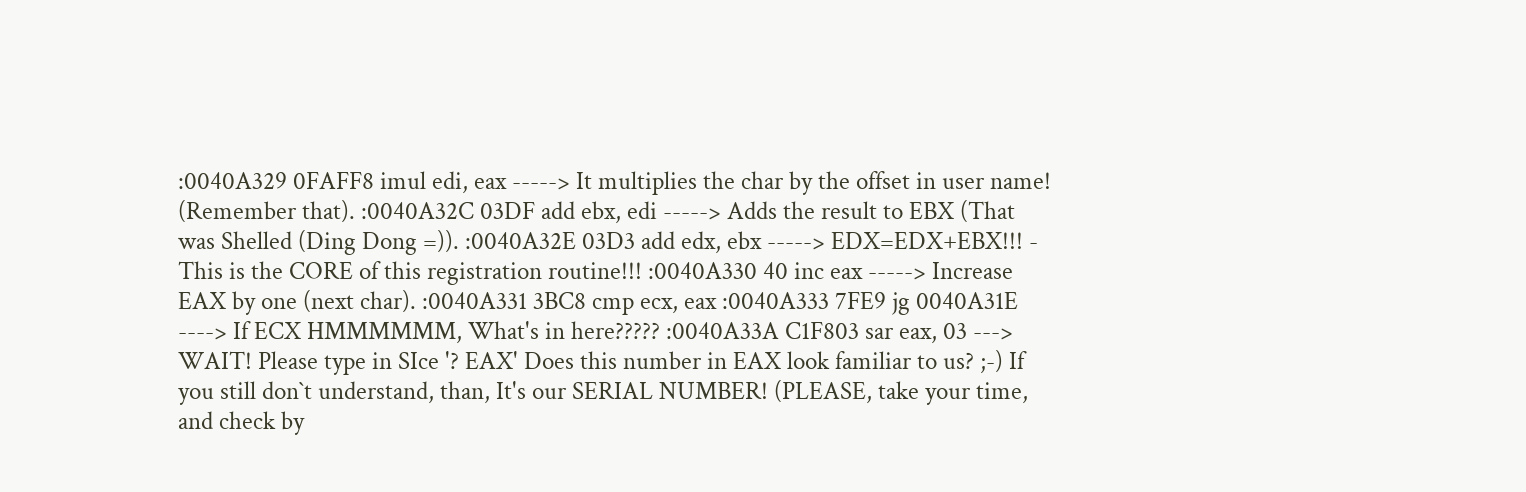:0040A329 0FAFF8 imul edi, eax -----> It multiplies the char by the offset in user name! (Remember that). :0040A32C 03DF add ebx, edi -----> Adds the result to EBX (That was Shelled (Ding Dong =)). :0040A32E 03D3 add edx, ebx -----> EDX=EDX+EBX!!! - This is the CORE of this registration routine!!! :0040A330 40 inc eax -----> Increase EAX by one (next char). :0040A331 3BC8 cmp ecx, eax :0040A333 7FE9 jg 0040A31E ----> If ECX HMMMMMM, What's in here????? :0040A33A C1F803 sar eax, 03 ---> WAIT! Please type in SIce '? EAX' Does this number in EAX look familiar to us? ;-) If you still don`t understand, than, It's our SERIAL NUMBER! (PLEASE, take your time, and check by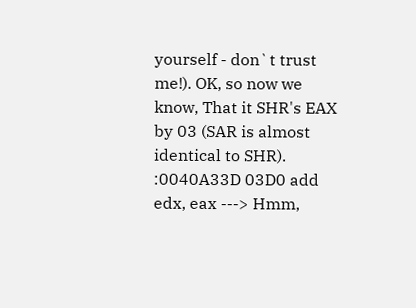yourself - don`t trust me!). OK, so now we know, That it SHR's EAX by 03 (SAR is almost identical to SHR). :0040A33D 03D0 add edx, eax ---> Hmm,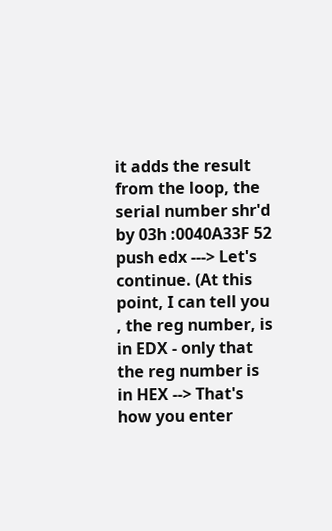it adds the result from the loop, the serial number shr'd by 03h :0040A33F 52 push edx ---> Let's continue. (At this point, I can tell you , the reg number, is in EDX - only that the reg number is in HEX --> That's how you enter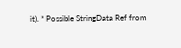it). * Possible StringData Ref from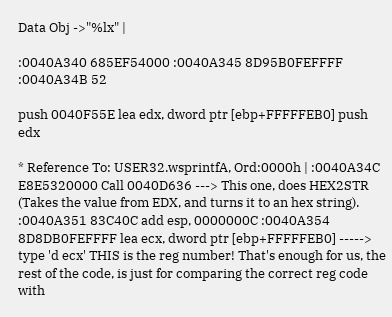Data Obj ->"%lx" |

:0040A340 685EF54000 :0040A345 8D95B0FEFFFF :0040A34B 52

push 0040F55E lea edx, dword ptr [ebp+FFFFFEB0] push edx

* Reference To: USER32.wsprintfA, Ord:0000h | :0040A34C E8E5320000 Call 0040D636 ---> This one, does HEX2STR (Takes the value from EDX, and turns it to an hex string). :0040A351 83C40C add esp, 0000000C :0040A354 8D8DB0FEFFFF lea ecx, dword ptr [ebp+FFFFFEB0] -----> type 'd ecx' THIS is the reg number! That's enough for us, the rest of the code, is just for comparing the correct reg code with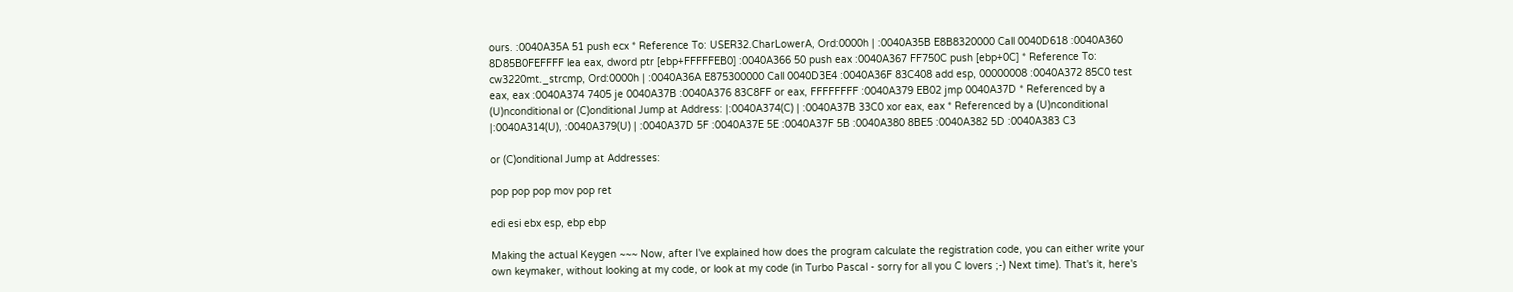ours. :0040A35A 51 push ecx * Reference To: USER32.CharLowerA, Ord:0000h | :0040A35B E8B8320000 Call 0040D618 :0040A360 8D85B0FEFFFF lea eax, dword ptr [ebp+FFFFFEB0] :0040A366 50 push eax :0040A367 FF750C push [ebp+0C] * Reference To: cw3220mt._strcmp, Ord:0000h | :0040A36A E875300000 Call 0040D3E4 :0040A36F 83C408 add esp, 00000008 :0040A372 85C0 test eax, eax :0040A374 7405 je 0040A37B :0040A376 83C8FF or eax, FFFFFFFF :0040A379 EB02 jmp 0040A37D * Referenced by a (U)nconditional or (C)onditional Jump at Address: |:0040A374(C) | :0040A37B 33C0 xor eax, eax * Referenced by a (U)nconditional |:0040A314(U), :0040A379(U) | :0040A37D 5F :0040A37E 5E :0040A37F 5B :0040A380 8BE5 :0040A382 5D :0040A383 C3

or (C)onditional Jump at Addresses:

pop pop pop mov pop ret

edi esi ebx esp, ebp ebp

Making the actual Keygen ~~~ Now, after I've explained how does the program calculate the registration code, you can either write your own keymaker, without looking at my code, or look at my code (in Turbo Pascal - sorry for all you C lovers ;-) Next time). That's it, here's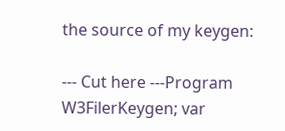the source of my keygen:

--- Cut here ---Program W3FilerKeygen; var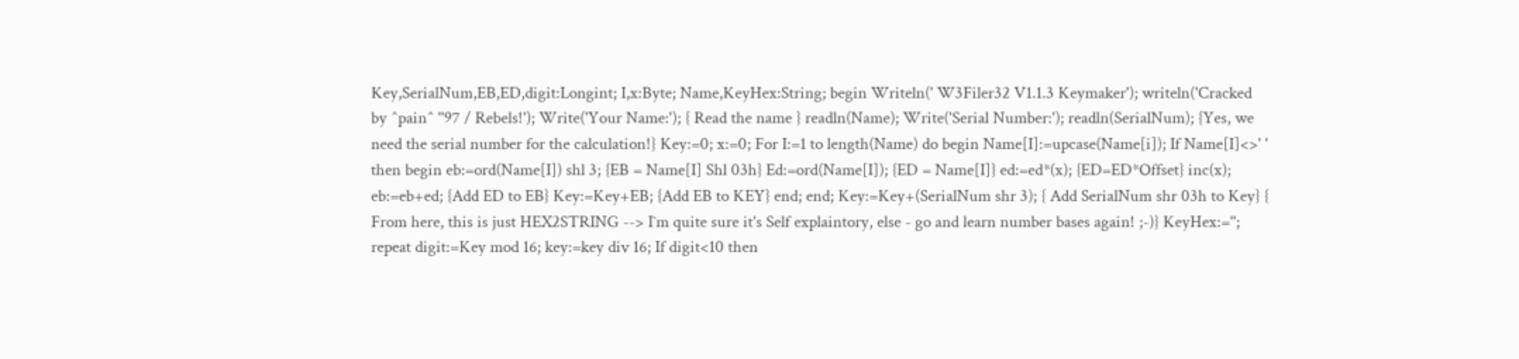Key,SerialNum,EB,ED,digit:Longint; I,x:Byte; Name,KeyHex:String; begin Writeln(' W3Filer32 V1.1.3 Keymaker'); writeln('Cracked by ^pain^ ''97 / Rebels!'); Write('Your Name:'); { Read the name } readln(Name); Write('Serial Number:'); readln(SerialNum); {Yes, we need the serial number for the calculation!} Key:=0; x:=0; For I:=1 to length(Name) do begin Name[I]:=upcase(Name[i]); If Name[I]<>' ' then begin eb:=ord(Name[I]) shl 3; {EB = Name[I] Shl 03h} Ed:=ord(Name[I]); {ED = Name[I]} ed:=ed*(x); {ED=ED*Offset} inc(x); eb:=eb+ed; {Add ED to EB} Key:=Key+EB; {Add EB to KEY} end; end; Key:=Key+(SerialNum shr 3); { Add SerialNum shr 03h to Key} { From here, this is just HEX2STRING --> I`m quite sure it's Self explaintory, else - go and learn number bases again! ;-)} KeyHex:=''; repeat digit:=Key mod 16; key:=key div 16; If digit<10 then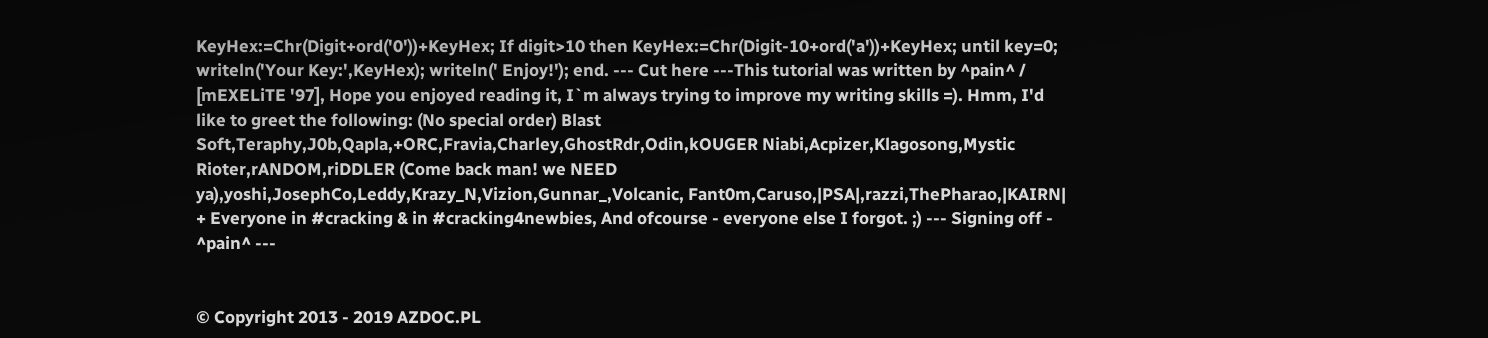KeyHex:=Chr(Digit+ord('0'))+KeyHex; If digit>10 then KeyHex:=Chr(Digit-10+ord('a'))+KeyHex; until key=0; writeln('Your Key:',KeyHex); writeln(' Enjoy!'); end. --- Cut here ---This tutorial was written by ^pain^ / [mEXELiTE '97], Hope you enjoyed reading it, I`m always trying to improve my writing skills =). Hmm, I'd like to greet the following: (No special order) Blast Soft,Teraphy,J0b,Qapla,+ORC,Fravia,Charley,GhostRdr,Odin,kOUGER Niabi,Acpizer,Klagosong,Mystic Rioter,rANDOM,riDDLER (Come back man! we NEED ya),yoshi,JosephCo,Leddy,Krazy_N,Vizion,Gunnar_,Volcanic, Fant0m,Caruso,|PSA|,razzi,ThePharao,|KAIRN| + Everyone in #cracking & in #cracking4newbies, And ofcourse - everyone else I forgot. ;) --- Signing off - ^pain^ ---


© Copyright 2013 - 2019 AZDOC.PL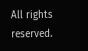All rights reserved.